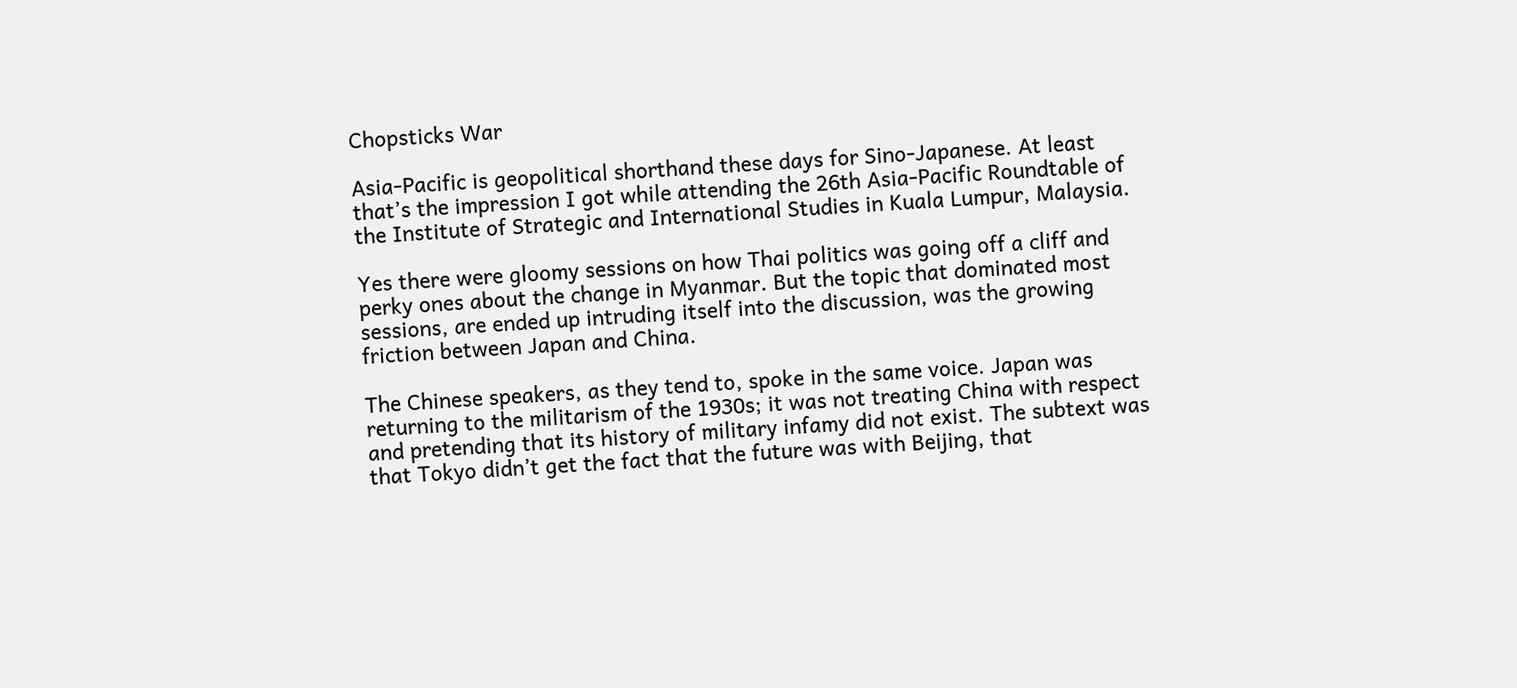Chopsticks War

Asia-Pacific is geopolitical shorthand these days for Sino-Japanese. At least that’s the impression I got while attending the 26th Asia-Pacific Roundtable of the Institute of Strategic and International Studies in Kuala Lumpur, Malaysia.

Yes there were gloomy sessions on how Thai politics was going off a cliff and perky ones about the change in Myanmar. But the topic that dominated most sessions, are ended up intruding itself into the discussion, was the growing friction between Japan and China.

The Chinese speakers, as they tend to, spoke in the same voice. Japan was returning to the militarism of the 1930s; it was not treating China with respect and pretending that its history of military infamy did not exist. The subtext was that Tokyo didn’t get the fact that the future was with Beijing, that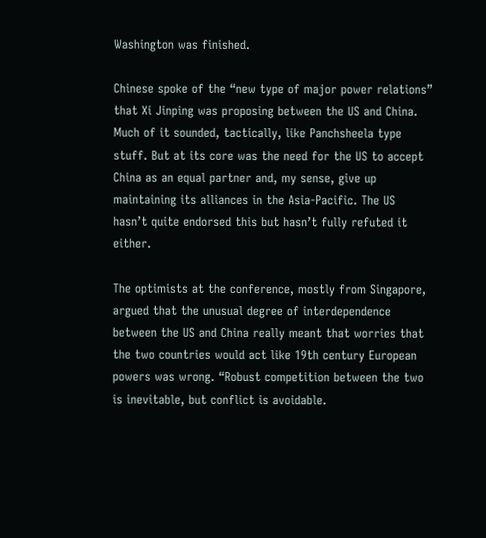Washington was finished.

Chinese spoke of the “new type of major power relations” that Xi Jinping was proposing between the US and China. Much of it sounded, tactically, like Panchsheela type stuff. But at its core was the need for the US to accept China as an equal partner and, my sense, give up maintaining its alliances in the Asia-Pacific. The US hasn’t quite endorsed this but hasn’t fully refuted it either.

The optimists at the conference, mostly from Singapore, argued that the unusual degree of interdependence between the US and China really meant that worries that the two countries would act like 19th century European powers was wrong. “Robust competition between the two is inevitable, but conflict is avoidable.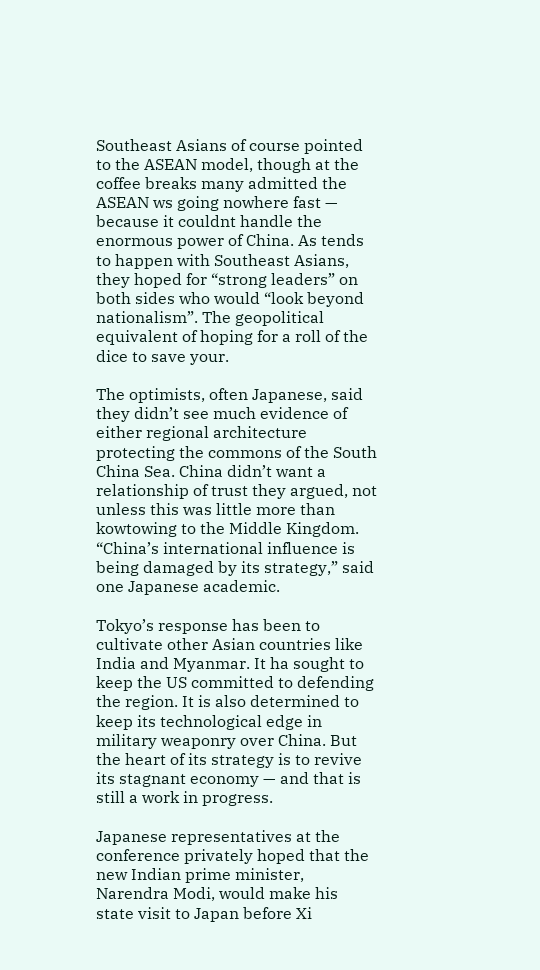Southeast Asians of course pointed to the ASEAN model, though at the coffee breaks many admitted the ASEAN ws going nowhere fast — because it couldnt handle the enormous power of China. As tends to happen with Southeast Asians, they hoped for “strong leaders” on both sides who would “look beyond nationalism”. The geopolitical equivalent of hoping for a roll of the dice to save your.

The optimists, often Japanese, said they didn’t see much evidence of either regional architecture protecting the commons of the South China Sea. China didn’t want a relationship of trust they argued, not unless this was little more than kowtowing to the Middle Kingdom. “China’s international influence is being damaged by its strategy,” said one Japanese academic.

Tokyo’s response has been to cultivate other Asian countries like India and Myanmar. It ha sought to keep the US committed to defending the region. It is also determined to keep its technological edge in military weaponry over China. But the heart of its strategy is to revive its stagnant economy — and that is still a work in progress.

Japanese representatives at the conference privately hoped that the new Indian prime minister, Narendra Modi, would make his state visit to Japan before Xi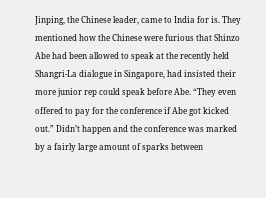Jinping, the Chinese leader, came to India for is. They mentioned how the Chinese were furious that Shinzo Abe had been allowed to speak at the recently held Shangri-La dialogue in Singapore, had insisted their more junior rep could speak before Abe. “They even offered to pay for the conference if Abe got kicked out.” Didn’t happen and the conference was marked by a fairly large amount of sparks between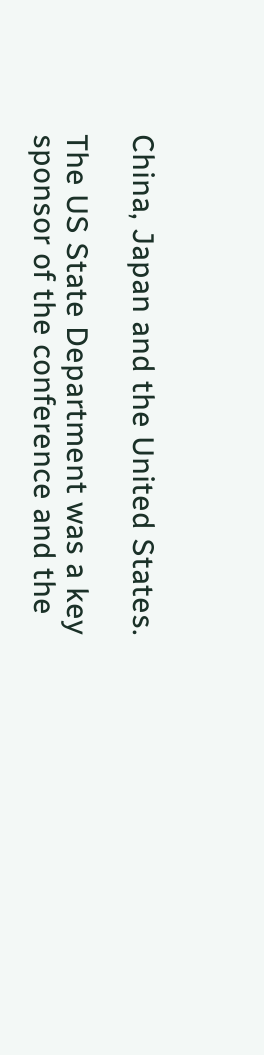China, Japan and the United States.

The US State Department was a key sponsor of the conference and the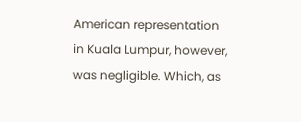American representation in Kuala Lumpur, however, was negligible. Which, as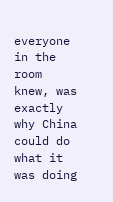everyone in the room knew, was exactly why China could do what it was doing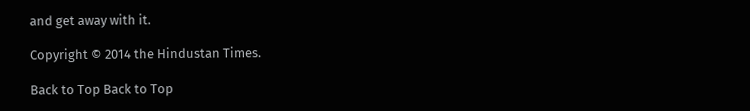and get away with it.

Copyright © 2014 the Hindustan Times.

Back to Top Back to Top